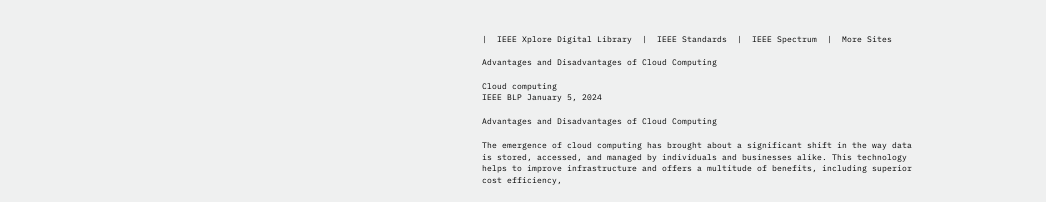|  IEEE Xplore Digital Library  |  IEEE Standards  |  IEEE Spectrum  |  More Sites

Advantages and Disadvantages of Cloud Computing

Cloud computing
IEEE BLP January 5, 2024

Advantages and Disadvantages of Cloud Computing

The emergence of cloud computing has brought about a significant shift in the way data is stored, accessed, and managed by individuals and businesses alike. This technology helps to improve infrastructure and offers a multitude of benefits, including superior cost efficiency,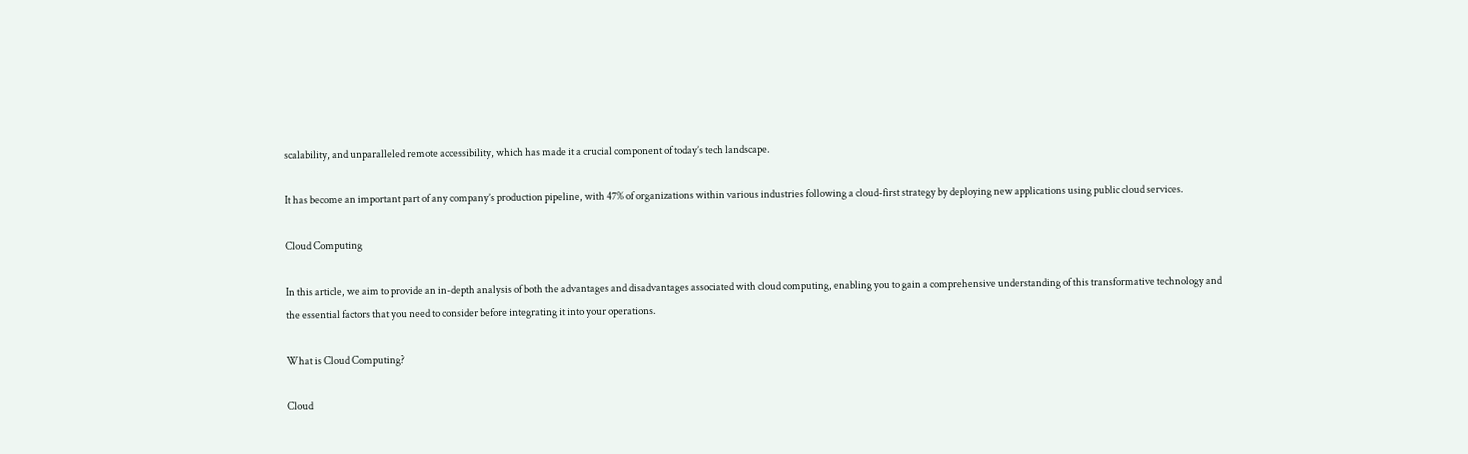scalability, and unparalleled remote accessibility, which has made it a crucial component of today’s tech landscape.

It has become an important part of any company’s production pipeline, with 47% of organizations within various industries following a cloud-first strategy by deploying new applications using public cloud services.

Cloud Computing

In this article, we aim to provide an in-depth analysis of both the advantages and disadvantages associated with cloud computing, enabling you to gain a comprehensive understanding of this transformative technology and the essential factors that you need to consider before integrating it into your operations.

What is Cloud Computing?

Cloud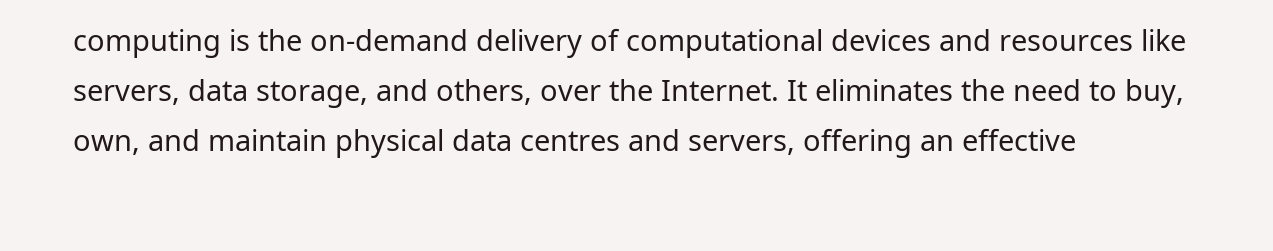computing is the on-demand delivery of computational devices and resources like servers, data storage, and others, over the Internet. It eliminates the need to buy, own, and maintain physical data centres and servers, offering an effective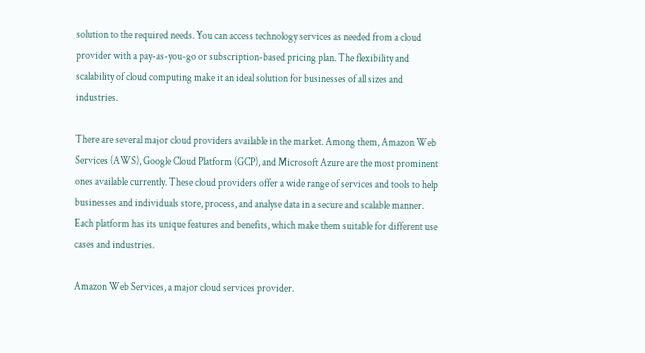solution to the required needs. You can access technology services as needed from a cloud provider with a pay-as-you-go or subscription-based pricing plan. The flexibility and scalability of cloud computing make it an ideal solution for businesses of all sizes and industries.

There are several major cloud providers available in the market. Among them, Amazon Web Services (AWS), Google Cloud Platform (GCP), and Microsoft Azure are the most prominent ones available currently. These cloud providers offer a wide range of services and tools to help businesses and individuals store, process, and analyse data in a secure and scalable manner. Each platform has its unique features and benefits, which make them suitable for different use cases and industries.

Amazon Web Services, a major cloud services provider.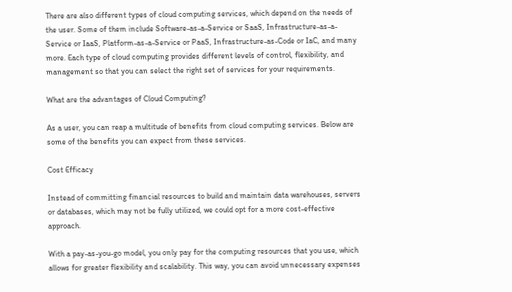There are also different types of cloud computing services, which depend on the needs of the user. Some of them include Software-as-a-Service or SaaS, Infrastructure-as-a-Service or IaaS, Platform-as-a-Service or PaaS, Infrastructure-as-Code or IaC, and many more. Each type of cloud computing provides different levels of control, flexibility, and management so that you can select the right set of services for your requirements.

What are the advantages of Cloud Computing?

As a user, you can reap a multitude of benefits from cloud computing services. Below are some of the benefits you can expect from these services.

Cost Efficacy

Instead of committing financial resources to build and maintain data warehouses, servers or databases, which may not be fully utilized, we could opt for a more cost-effective approach.

With a pay-as-you-go model, you only pay for the computing resources that you use, which allows for greater flexibility and scalability. This way, you can avoid unnecessary expenses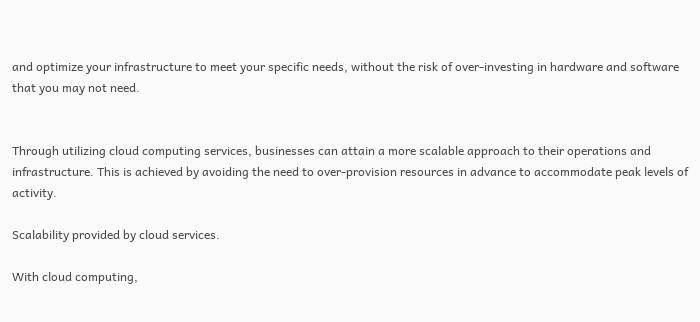and optimize your infrastructure to meet your specific needs, without the risk of over-investing in hardware and software that you may not need.


Through utilizing cloud computing services, businesses can attain a more scalable approach to their operations and infrastructure. This is achieved by avoiding the need to over-provision resources in advance to accommodate peak levels of activity.

Scalability provided by cloud services.

With cloud computing,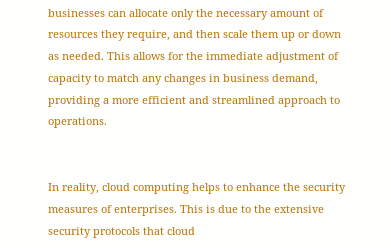businesses can allocate only the necessary amount of resources they require, and then scale them up or down as needed. This allows for the immediate adjustment of capacity to match any changes in business demand, providing a more efficient and streamlined approach to operations.


In reality, cloud computing helps to enhance the security measures of enterprises. This is due to the extensive security protocols that cloud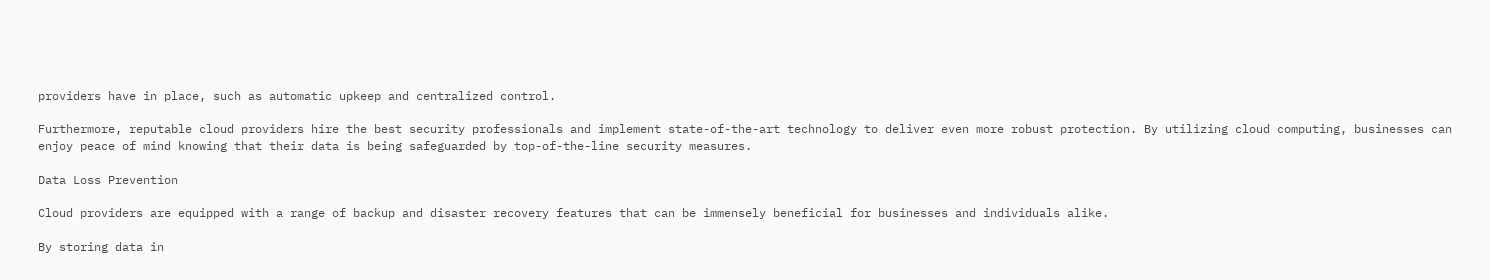providers have in place, such as automatic upkeep and centralized control.

Furthermore, reputable cloud providers hire the best security professionals and implement state-of-the-art technology to deliver even more robust protection. By utilizing cloud computing, businesses can enjoy peace of mind knowing that their data is being safeguarded by top-of-the-line security measures.

Data Loss Prevention

Cloud providers are equipped with a range of backup and disaster recovery features that can be immensely beneficial for businesses and individuals alike.

By storing data in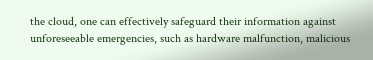the cloud, one can effectively safeguard their information against unforeseeable emergencies, such as hardware malfunction, malicious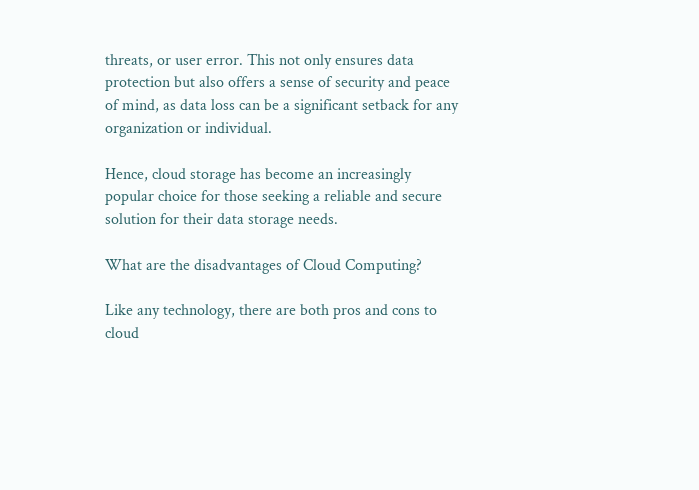threats, or user error. This not only ensures data protection but also offers a sense of security and peace of mind, as data loss can be a significant setback for any organization or individual.

Hence, cloud storage has become an increasingly popular choice for those seeking a reliable and secure solution for their data storage needs.

What are the disadvantages of Cloud Computing?

Like any technology, there are both pros and cons to cloud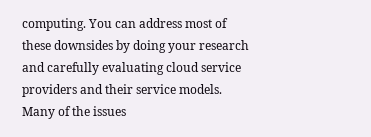computing. You can address most of these downsides by doing your research and carefully evaluating cloud service providers and their service models. Many of the issues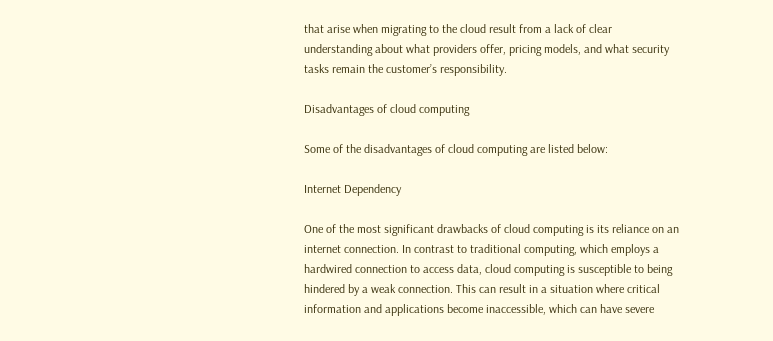that arise when migrating to the cloud result from a lack of clear understanding about what providers offer, pricing models, and what security tasks remain the customer’s responsibility.

Disadvantages of cloud computing

Some of the disadvantages of cloud computing are listed below:

Internet Dependency

One of the most significant drawbacks of cloud computing is its reliance on an internet connection. In contrast to traditional computing, which employs a hardwired connection to access data, cloud computing is susceptible to being hindered by a weak connection. This can result in a situation where critical information and applications become inaccessible, which can have severe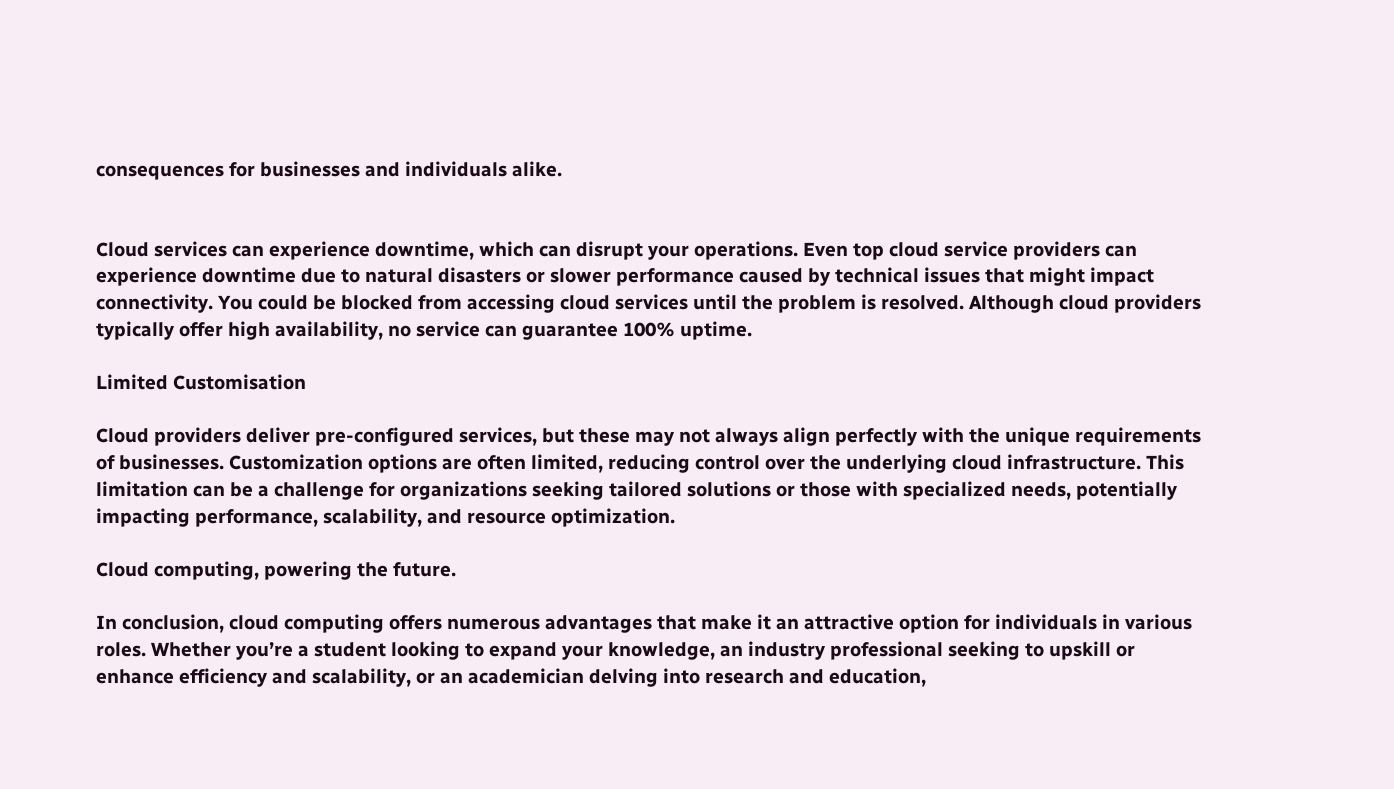consequences for businesses and individuals alike.


Cloud services can experience downtime, which can disrupt your operations. Even top cloud service providers can experience downtime due to natural disasters or slower performance caused by technical issues that might impact connectivity. You could be blocked from accessing cloud services until the problem is resolved. Although cloud providers typically offer high availability, no service can guarantee 100% uptime.

Limited Customisation

Cloud providers deliver pre-configured services, but these may not always align perfectly with the unique requirements of businesses. Customization options are often limited, reducing control over the underlying cloud infrastructure. This limitation can be a challenge for organizations seeking tailored solutions or those with specialized needs, potentially impacting performance, scalability, and resource optimization.

Cloud computing, powering the future.

In conclusion, cloud computing offers numerous advantages that make it an attractive option for individuals in various roles. Whether you’re a student looking to expand your knowledge, an industry professional seeking to upskill or enhance efficiency and scalability, or an academician delving into research and education,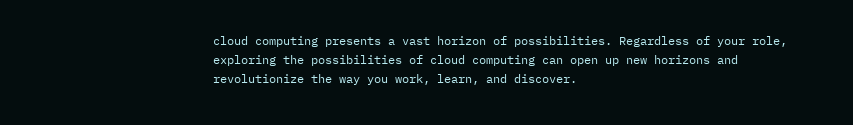cloud computing presents a vast horizon of possibilities. Regardless of your role, exploring the possibilities of cloud computing can open up new horizons and revolutionize the way you work, learn, and discover.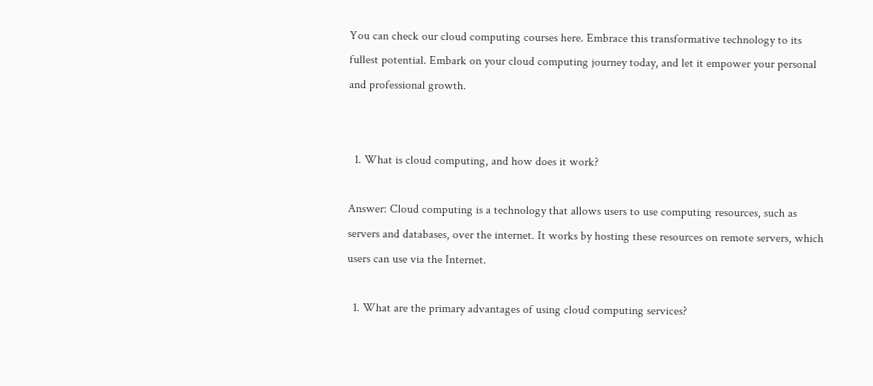You can check our cloud computing courses here. Embrace this transformative technology to its fullest potential. Embark on your cloud computing journey today, and let it empower your personal and professional growth.


  1. What is cloud computing, and how does it work?

Answer: Cloud computing is a technology that allows users to use computing resources, such as servers and databases, over the internet. It works by hosting these resources on remote servers, which users can use via the Internet.

  1. What are the primary advantages of using cloud computing services?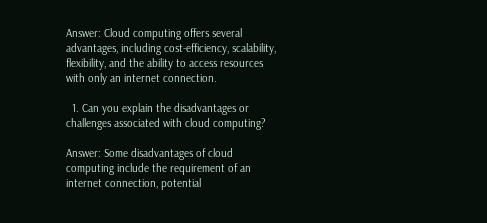Answer: Cloud computing offers several advantages, including cost-efficiency, scalability, flexibility, and the ability to access resources with only an internet connection.

  1. Can you explain the disadvantages or challenges associated with cloud computing?

Answer: Some disadvantages of cloud computing include the requirement of an internet connection, potential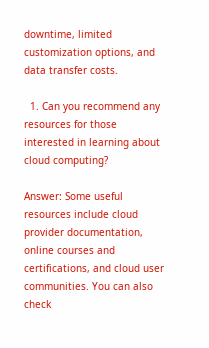downtime, limited customization options, and data transfer costs.

  1. Can you recommend any resources for those interested in learning about cloud computing?

Answer: Some useful resources include cloud provider documentation, online courses and certifications, and cloud user communities. You can also check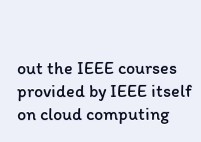out the IEEE courses provided by IEEE itself on cloud computing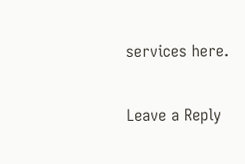services here.

Leave a Reply